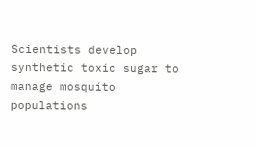Scientists develop synthetic toxic sugar to manage mosquito populations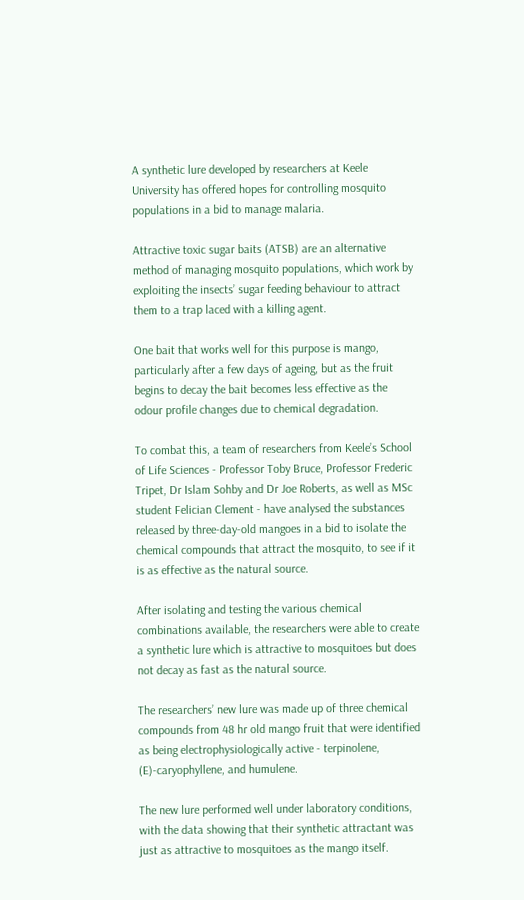A synthetic lure developed by researchers at Keele University has offered hopes for controlling mosquito populations in a bid to manage malaria.

Attractive toxic sugar baits (ATSB) are an alternative method of managing mosquito populations, which work by exploiting the insects’ sugar feeding behaviour to attract them to a trap laced with a killing agent.

One bait that works well for this purpose is mango, particularly after a few days of ageing, but as the fruit begins to decay the bait becomes less effective as the odour profile changes due to chemical degradation.

To combat this, a team of researchers from Keele’s School of Life Sciences - Professor Toby Bruce, Professor Frederic Tripet, Dr Islam Sohby and Dr Joe Roberts, as well as MSc student Felician Clement - have analysed the substances released by three-day-old mangoes in a bid to isolate the chemical compounds that attract the mosquito, to see if it is as effective as the natural source.

After isolating and testing the various chemical combinations available, the researchers were able to create a synthetic lure which is attractive to mosquitoes but does not decay as fast as the natural source.

The researchers’ new lure was made up of three chemical compounds from 48 hr old mango fruit that were identified as being electrophysiologically active - terpinolene, (E)-caryophyllene, and humulene.

The new lure performed well under laboratory conditions, with the data showing that their synthetic attractant was just as attractive to mosquitoes as the mango itself.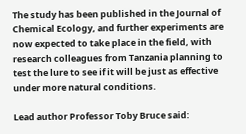The study has been published in the Journal of Chemical Ecology, and further experiments are now expected to take place in the field, with research colleagues from Tanzania planning to test the lure to see if it will be just as effective under more natural conditions.

Lead author Professor Toby Bruce said: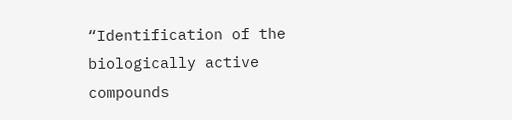“Identification of the biologically active compounds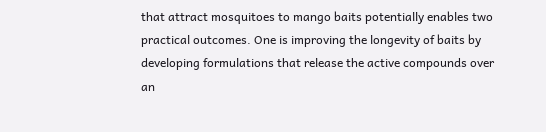that attract mosquitoes to mango baits potentially enables two practical outcomes. One is improving the longevity of baits by developing formulations that release the active compounds over an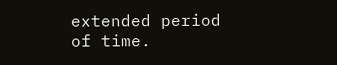extended period of time.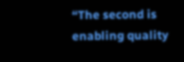“The second is enabling quality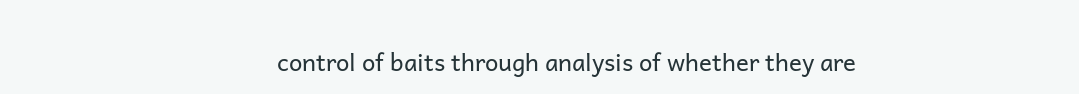control of baits through analysis of whether they are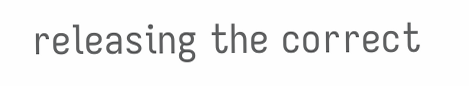releasing the correct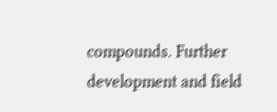compounds. Further development and field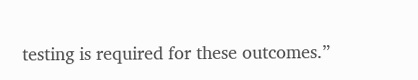testing is required for these outcomes.”